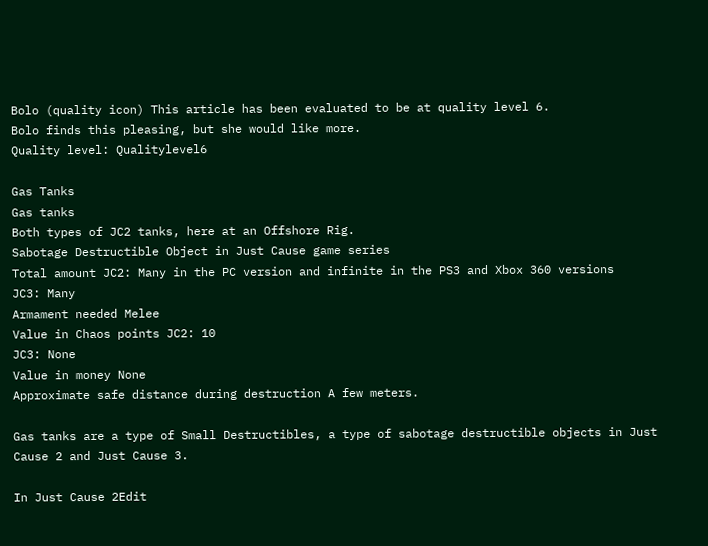Bolo (quality icon) This article has been evaluated to be at quality level 6.
Bolo finds this pleasing, but she would like more.
Quality level: Qualitylevel6

Gas Tanks
Gas tanks
Both types of JC2 tanks, here at an Offshore Rig.
Sabotage Destructible Object in Just Cause game series
Total amount JC2: Many in the PC version and infinite in the PS3 and Xbox 360 versions
JC3: Many
Armament needed Melee
Value in Chaos points JC2: 10
JC3: None
Value in money None
Approximate safe distance during destruction A few meters.

Gas tanks are a type of Small Destructibles, a type of sabotage destructible objects in Just Cause 2 and Just Cause 3.

In Just Cause 2Edit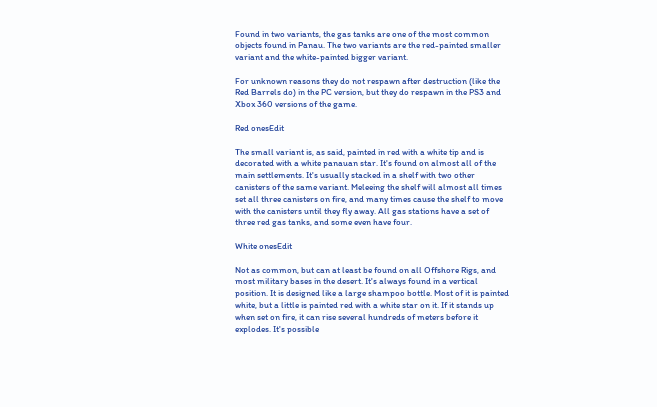Found in two variants, the gas tanks are one of the most common objects found in Panau. The two variants are the red-painted smaller variant and the white-painted bigger variant.

For unknown reasons they do not respawn after destruction (like the Red Barrels do) in the PC version, but they do respawn in the PS3 and Xbox 360 versions of the game.

Red onesEdit

The small variant is, as said, painted in red with a white tip and is decorated with a white panauan star. It's found on almost all of the main settlements. It's usually stacked in a shelf with two other canisters of the same variant. Meleeing the shelf will almost all times set all three canisters on fire, and many times cause the shelf to move with the canisters until they fly away. All gas stations have a set of three red gas tanks, and some even have four.

White onesEdit

Not as common, but can at least be found on all Offshore Rigs, and most military bases in the desert. It's always found in a vertical position. It is designed like a large shampoo bottle. Most of it is painted white, but a little is painted red with a white star on it. If it stands up when set on fire, it can rise several hundreds of meters before it explodes. It's possible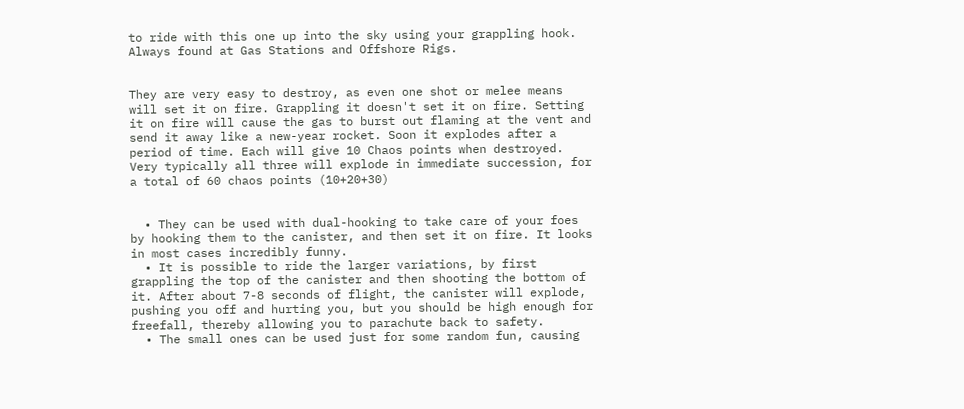to ride with this one up into the sky using your grappling hook. Always found at Gas Stations and Offshore Rigs.


They are very easy to destroy, as even one shot or melee means will set it on fire. Grappling it doesn't set it on fire. Setting it on fire will cause the gas to burst out flaming at the vent and send it away like a new-year rocket. Soon it explodes after a period of time. Each will give 10 Chaos points when destroyed. Very typically all three will explode in immediate succession, for a total of 60 chaos points (10+20+30)


  • They can be used with dual-hooking to take care of your foes by hooking them to the canister, and then set it on fire. It looks in most cases incredibly funny.
  • It is possible to ride the larger variations, by first grappling the top of the canister and then shooting the bottom of it. After about 7-8 seconds of flight, the canister will explode, pushing you off and hurting you, but you should be high enough for freefall, thereby allowing you to parachute back to safety.
  • The small ones can be used just for some random fun, causing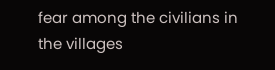fear among the civilians in the villages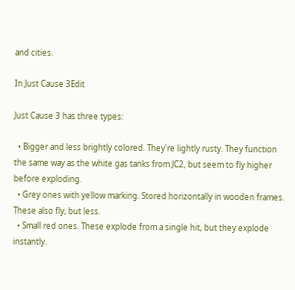and cities.

In Just Cause 3Edit

Just Cause 3 has three types:

  • Bigger and less brightly colored. They're lightly rusty. They function the same way as the white gas tanks from JC2, but seem to fly higher before exploding.
  • Grey ones with yellow marking. Stored horizontally in wooden frames. These also fly, but less.
  • Small red ones. These explode from a single hit, but they explode instantly.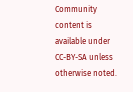Community content is available under CC-BY-SA unless otherwise noted.